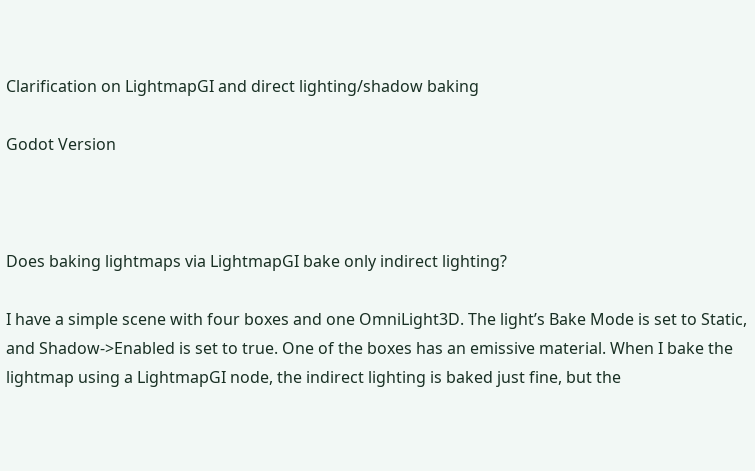Clarification on LightmapGI and direct lighting/shadow baking

Godot Version



Does baking lightmaps via LightmapGI bake only indirect lighting?

I have a simple scene with four boxes and one OmniLight3D. The light’s Bake Mode is set to Static, and Shadow->Enabled is set to true. One of the boxes has an emissive material. When I bake the lightmap using a LightmapGI node, the indirect lighting is baked just fine, but the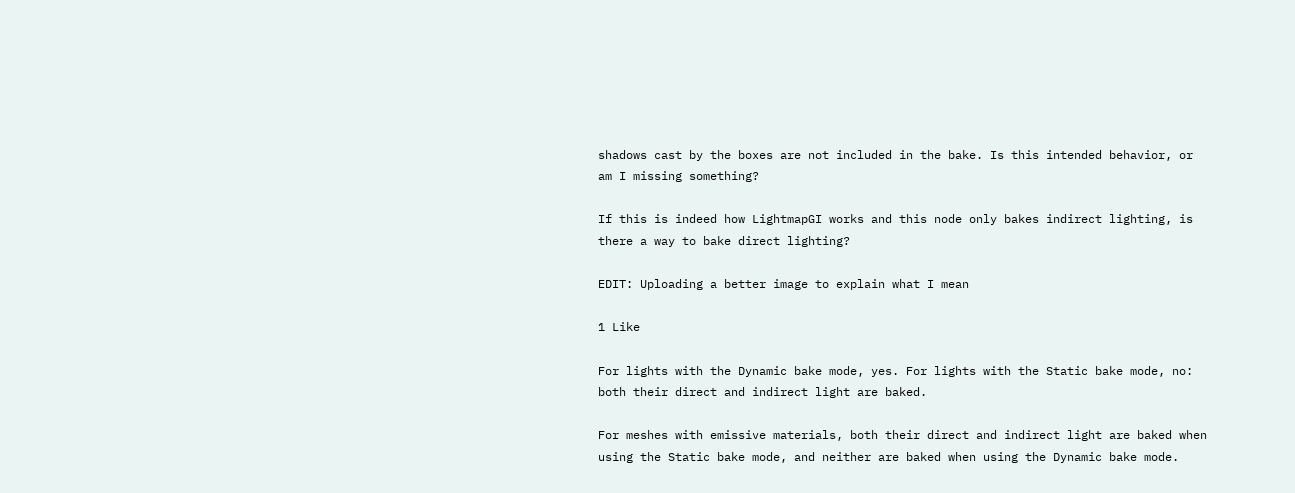shadows cast by the boxes are not included in the bake. Is this intended behavior, or am I missing something?

If this is indeed how LightmapGI works and this node only bakes indirect lighting, is there a way to bake direct lighting?

EDIT: Uploading a better image to explain what I mean

1 Like

For lights with the Dynamic bake mode, yes. For lights with the Static bake mode, no: both their direct and indirect light are baked.

For meshes with emissive materials, both their direct and indirect light are baked when using the Static bake mode, and neither are baked when using the Dynamic bake mode.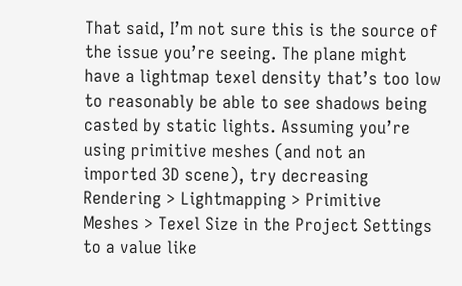That said, I’m not sure this is the source of the issue you’re seeing. The plane might have a lightmap texel density that’s too low to reasonably be able to see shadows being casted by static lights. Assuming you’re using primitive meshes (and not an imported 3D scene), try decreasing Rendering > Lightmapping > Primitive Meshes > Texel Size in the Project Settings to a value like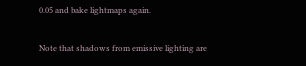0.05 and bake lightmaps again.

Note that shadows from emissive lighting are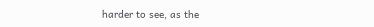harder to see, as the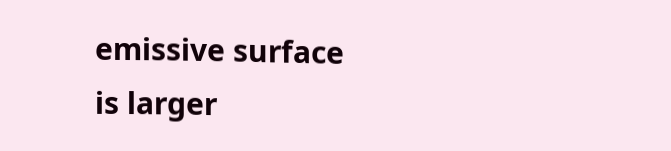emissive surface is larger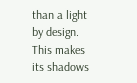than a light by design. This makes its shadows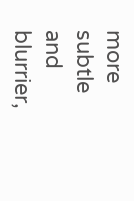more subtle and blurrier,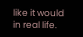like it would in real life.